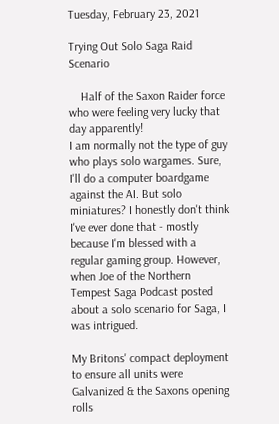Tuesday, February 23, 2021

Trying Out Solo Saga Raid Scenario

    Half of the Saxon Raider force who were feeling very lucky that day apparently!
I am normally not the type of guy who plays solo wargames. Sure, I'll do a computer boardgame against the AI. But solo miniatures? I honestly don't think I've ever done that - mostly because I'm blessed with a regular gaming group. However, when Joe of the Northern Tempest Saga Podcast posted about a solo scenario for Saga, I was intrigued.

My Britons' compact deployment to ensure all units were Galvanized & the Saxons opening rolls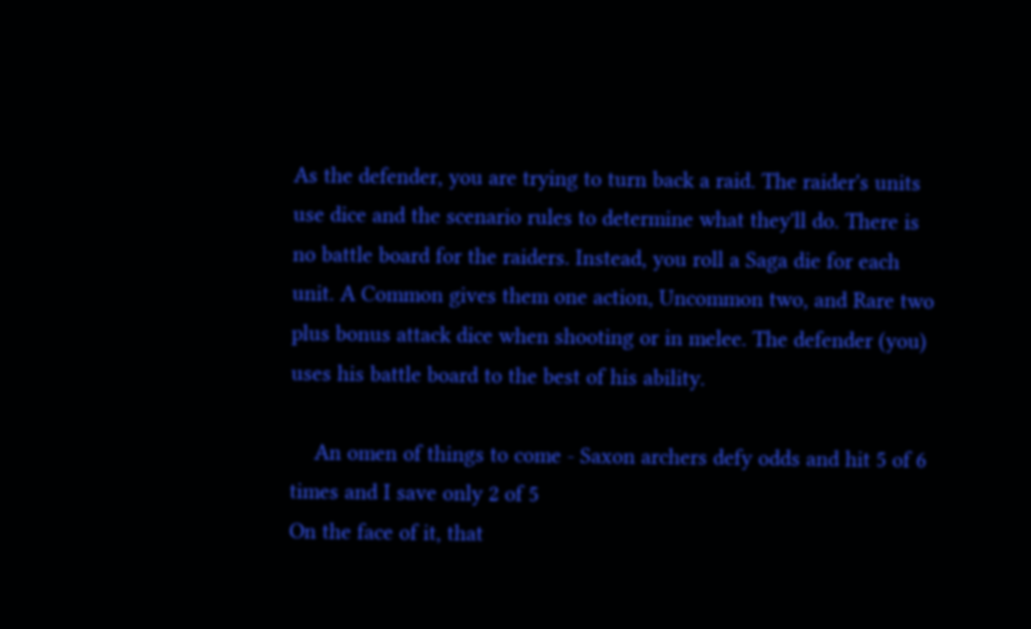As the defender, you are trying to turn back a raid. The raider's units use dice and the scenario rules to determine what they'll do. There is no battle board for the raiders. Instead, you roll a Saga die for each unit. A Common gives them one action, Uncommon two, and Rare two plus bonus attack dice when shooting or in melee. The defender (you) uses his battle board to the best of his ability.

    An omen of things to come - Saxon archers defy odds and hit 5 of 6 times and I save only 2 of 5
On the face of it, that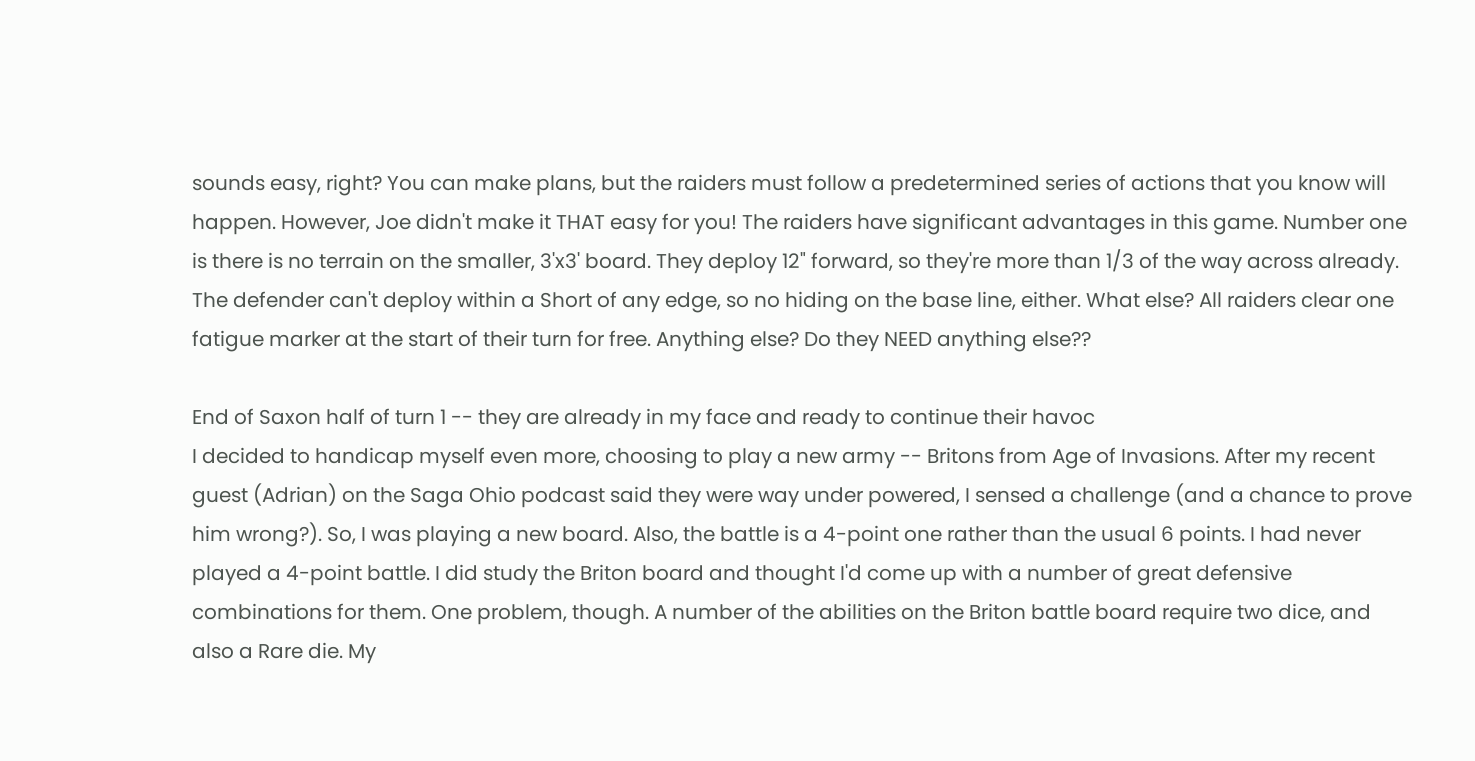sounds easy, right? You can make plans, but the raiders must follow a predetermined series of actions that you know will happen. However, Joe didn't make it THAT easy for you! The raiders have significant advantages in this game. Number one is there is no terrain on the smaller, 3'x3' board. They deploy 12" forward, so they're more than 1/3 of the way across already. The defender can't deploy within a Short of any edge, so no hiding on the base line, either. What else? All raiders clear one fatigue marker at the start of their turn for free. Anything else? Do they NEED anything else??

End of Saxon half of turn 1 -- they are already in my face and ready to continue their havoc
I decided to handicap myself even more, choosing to play a new army -- Britons from Age of Invasions. After my recent guest (Adrian) on the Saga Ohio podcast said they were way under powered, I sensed a challenge (and a chance to prove him wrong?). So, I was playing a new board. Also, the battle is a 4-point one rather than the usual 6 points. I had never played a 4-point battle. I did study the Briton board and thought I'd come up with a number of great defensive combinations for them. One problem, though. A number of the abilities on the Briton battle board require two dice, and also a Rare die. My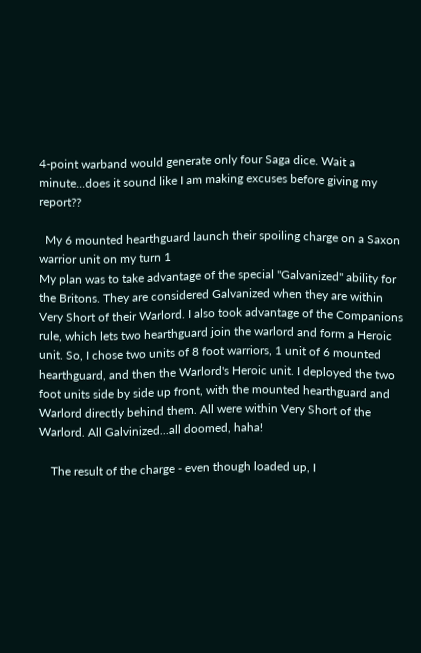4-point warband would generate only four Saga dice. Wait a minute...does it sound like I am making excuses before giving my report??

  My 6 mounted hearthguard launch their spoiling charge on a Saxon warrior unit on my turn 1
My plan was to take advantage of the special "Galvanized" ability for the Britons. They are considered Galvanized when they are within Very Short of their Warlord. I also took advantage of the Companions rule, which lets two hearthguard join the warlord and form a Heroic unit. So, I chose two units of 8 foot warriors, 1 unit of 6 mounted hearthguard, and then the Warlord's Heroic unit. I deployed the two foot units side by side up front, with the mounted hearthguard and Warlord directly behind them. All were within Very Short of the Warlord. All Galvinized...all doomed, haha!

    The result of the charge - even though loaded up, I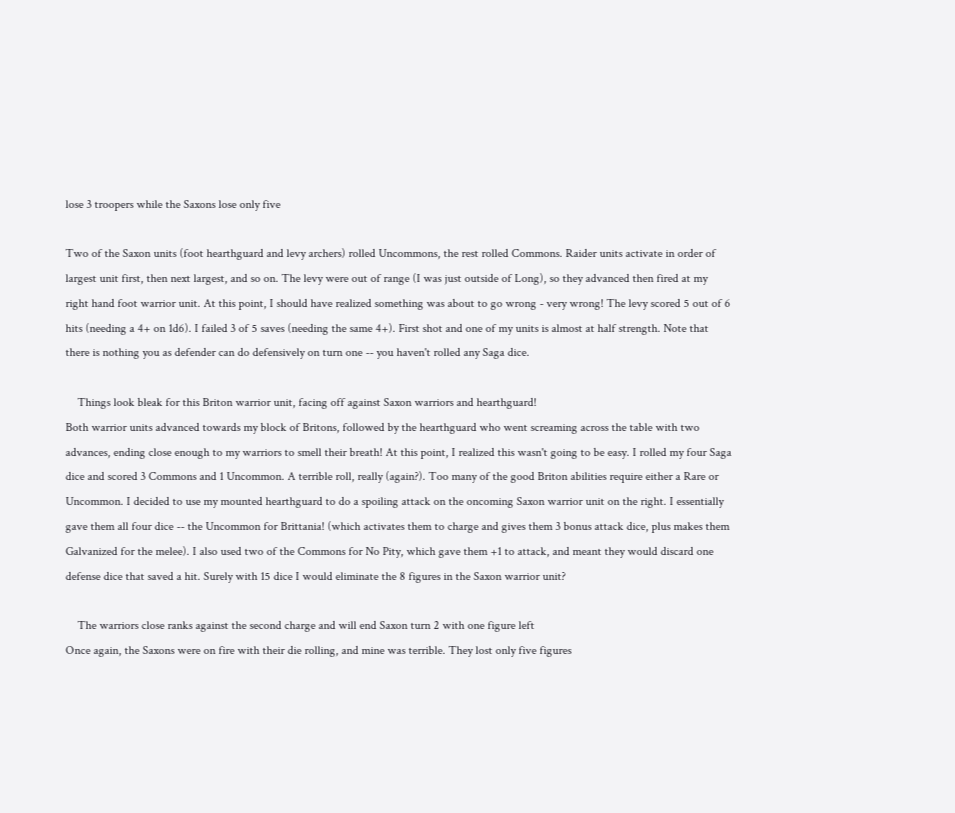lose 3 troopers while the Saxons lose only five

Two of the Saxon units (foot hearthguard and levy archers) rolled Uncommons, the rest rolled Commons. Raider units activate in order of largest unit first, then next largest, and so on. The levy were out of range (I was just outside of Long), so they advanced then fired at my right hand foot warrior unit. At this point, I should have realized something was about to go wrong - very wrong! The levy scored 5 out of 6 hits (needing a 4+ on 1d6). I failed 3 of 5 saves (needing the same 4+). First shot and one of my units is almost at half strength. Note that there is nothing you as defender can do defensively on turn one -- you haven't rolled any Saga dice.

    Things look bleak for this Briton warrior unit, facing off against Saxon warriors and hearthguard!
Both warrior units advanced towards my block of Britons, followed by the hearthguard who went screaming across the table with two advances, ending close enough to my warriors to smell their breath! At this point, I realized this wasn't going to be easy. I rolled my four Saga dice and scored 3 Commons and 1 Uncommon. A terrible roll, really (again?). Too many of the good Briton abilities require either a Rare or Uncommon. I decided to use my mounted hearthguard to do a spoiling attack on the oncoming Saxon warrior unit on the right. I essentially gave them all four dice -- the Uncommon for Brittania! (which activates them to charge and gives them 3 bonus attack dice, plus makes them Galvanized for the melee). I also used two of the Commons for No Pity, which gave them +1 to attack, and meant they would discard one defense dice that saved a hit. Surely with 15 dice I would eliminate the 8 figures in the Saxon warrior unit?

    The warriors close ranks against the second charge and will end Saxon turn 2 with one figure left
Once again, the Saxons were on fire with their die rolling, and mine was terrible. They lost only five figures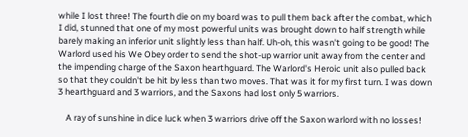while I lost three! The fourth die on my board was to pull them back after the combat, which I did, stunned that one of my most powerful units was brought down to half strength while barely making an inferior unit slightly less than half. Uh-oh, this wasn't going to be good! The Warlord used his We Obey order to send the shot-up warrior unit away from the center and the impending charge of the Saxon hearthguard. The Warlord's Heroic unit also pulled back so that they couldn't be hit by less than two moves. That was it for my first turn. I was down 3 hearthguard and 3 warriors, and the Saxons had lost only 5 warriors.

    A ray of sunshine in dice luck when 3 warriors drive off the Saxon warlord with no losses!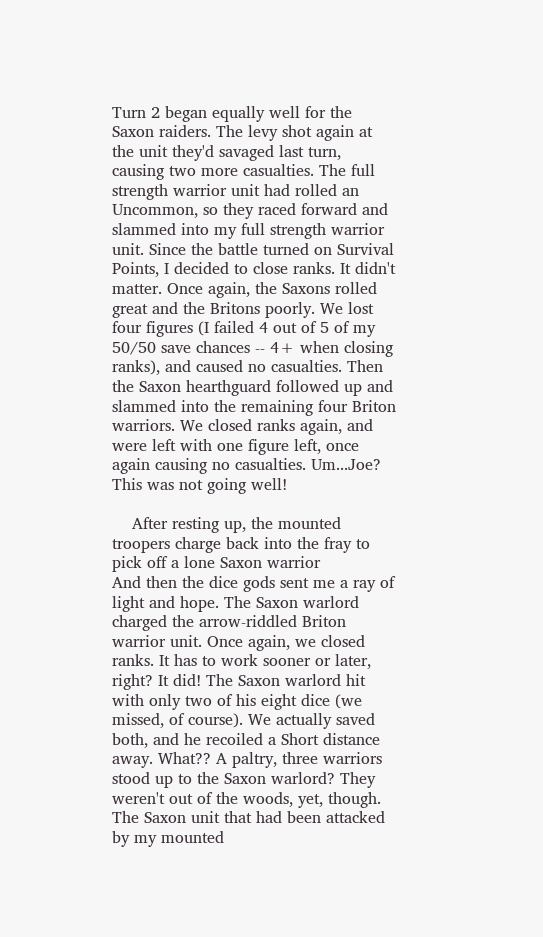Turn 2 began equally well for the Saxon raiders. The levy shot again at the unit they'd savaged last turn, causing two more casualties. The full strength warrior unit had rolled an Uncommon, so they raced forward and slammed into my full strength warrior unit. Since the battle turned on Survival Points, I decided to close ranks. It didn't matter. Once again, the Saxons rolled great and the Britons poorly. We lost four figures (I failed 4 out of 5 of my 50/50 save chances -- 4+ when closing ranks), and caused no casualties. Then the Saxon hearthguard followed up and slammed into the remaining four Briton warriors. We closed ranks again, and were left with one figure left, once again causing no casualties. Um...Joe? This was not going well!

    After resting up, the mounted troopers charge back into the fray to pick off a lone Saxon warrior
And then the dice gods sent me a ray of light and hope. The Saxon warlord charged the arrow-riddled Briton warrior unit. Once again, we closed ranks. It has to work sooner or later, right? It did! The Saxon warlord hit with only two of his eight dice (we missed, of course). We actually saved both, and he recoiled a Short distance away. What?? A paltry, three warriors stood up to the Saxon warlord? They weren't out of the woods, yet, though. The Saxon unit that had been attacked by my mounted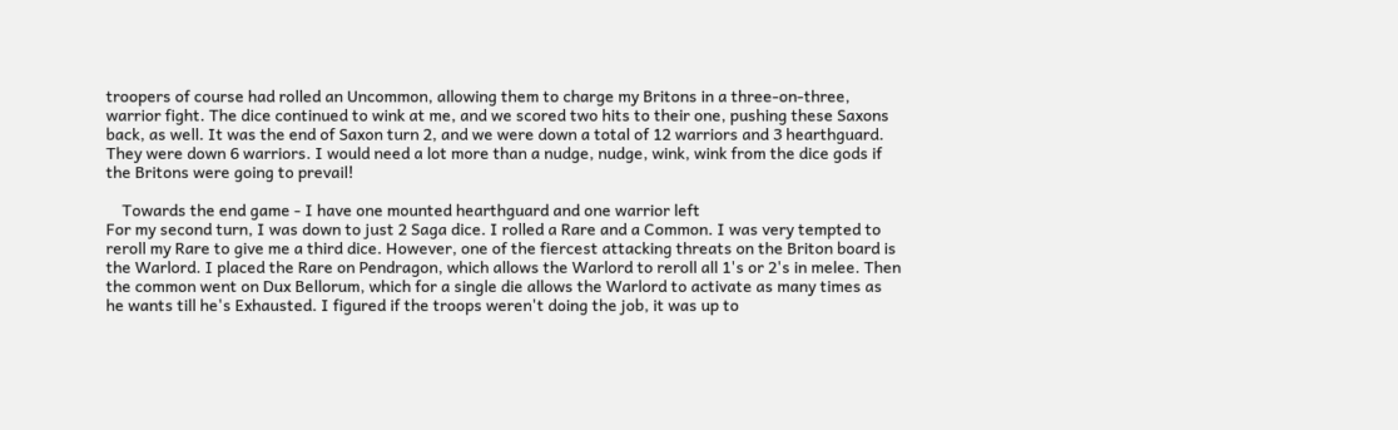troopers of course had rolled an Uncommon, allowing them to charge my Britons in a three-on-three, warrior fight. The dice continued to wink at me, and we scored two hits to their one, pushing these Saxons back, as well. It was the end of Saxon turn 2, and we were down a total of 12 warriors and 3 hearthguard. They were down 6 warriors. I would need a lot more than a nudge, nudge, wink, wink from the dice gods if the Britons were going to prevail!

    Towards the end game - I have one mounted hearthguard and one warrior left
For my second turn, I was down to just 2 Saga dice. I rolled a Rare and a Common. I was very tempted to reroll my Rare to give me a third dice. However, one of the fiercest attacking threats on the Briton board is the Warlord. I placed the Rare on Pendragon, which allows the Warlord to reroll all 1's or 2's in melee. Then the common went on Dux Bellorum, which for a single die allows the Warlord to activate as many times as he wants till he's Exhausted. I figured if the troops weren't doing the job, it was up to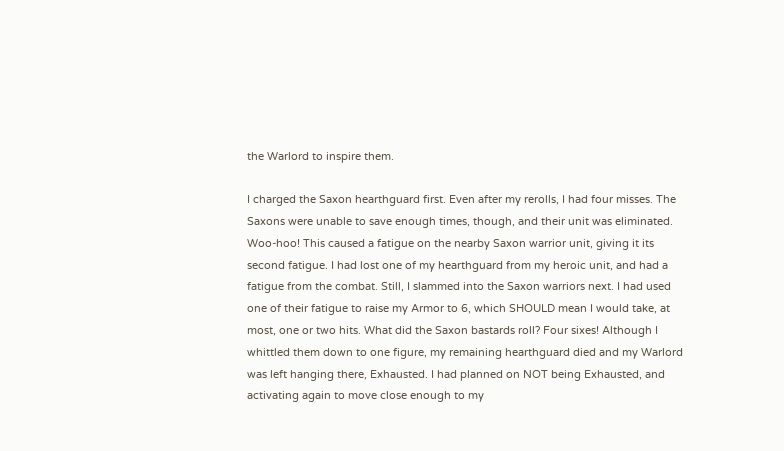the Warlord to inspire them.

I charged the Saxon hearthguard first. Even after my rerolls, I had four misses. The Saxons were unable to save enough times, though, and their unit was eliminated. Woo-hoo! This caused a fatigue on the nearby Saxon warrior unit, giving it its second fatigue. I had lost one of my hearthguard from my heroic unit, and had a fatigue from the combat. Still, I slammed into the Saxon warriors next. I had used one of their fatigue to raise my Armor to 6, which SHOULD mean I would take, at most, one or two hits. What did the Saxon bastards roll? Four sixes! Although I whittled them down to one figure, my remaining hearthguard died and my Warlord was left hanging there, Exhausted. I had planned on NOT being Exhausted, and activating again to move close enough to my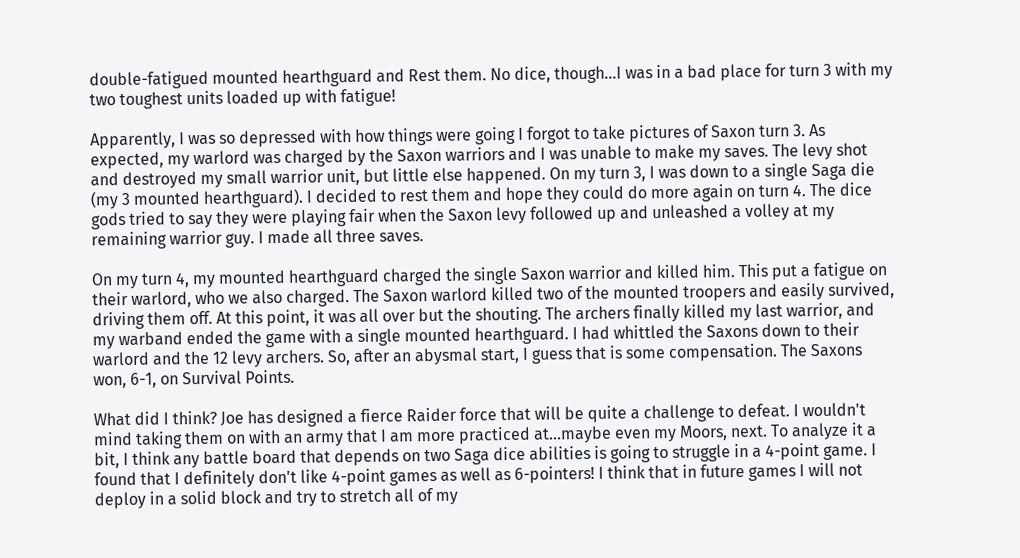double-fatigued mounted hearthguard and Rest them. No dice, though...I was in a bad place for turn 3 with my two toughest units loaded up with fatigue!

Apparently, I was so depressed with how things were going I forgot to take pictures of Saxon turn 3. As expected, my warlord was charged by the Saxon warriors and I was unable to make my saves. The levy shot and destroyed my small warrior unit, but little else happened. On my turn 3, I was down to a single Saga die (my 3 mounted hearthguard). I decided to rest them and hope they could do more again on turn 4. The dice gods tried to say they were playing fair when the Saxon levy followed up and unleashed a volley at my remaining warrior guy. I made all three saves.

On my turn 4, my mounted hearthguard charged the single Saxon warrior and killed him. This put a fatigue on their warlord, who we also charged. The Saxon warlord killed two of the mounted troopers and easily survived, driving them off. At this point, it was all over but the shouting. The archers finally killed my last warrior, and my warband ended the game with a single mounted hearthguard. I had whittled the Saxons down to their warlord and the 12 levy archers. So, after an abysmal start, I guess that is some compensation. The Saxons won, 6-1, on Survival Points.

What did I think? Joe has designed a fierce Raider force that will be quite a challenge to defeat. I wouldn't mind taking them on with an army that I am more practiced at...maybe even my Moors, next. To analyze it a bit, I think any battle board that depends on two Saga dice abilities is going to struggle in a 4-point game. I found that I definitely don't like 4-point games as well as 6-pointers! I think that in future games I will not deploy in a solid block and try to stretch all of my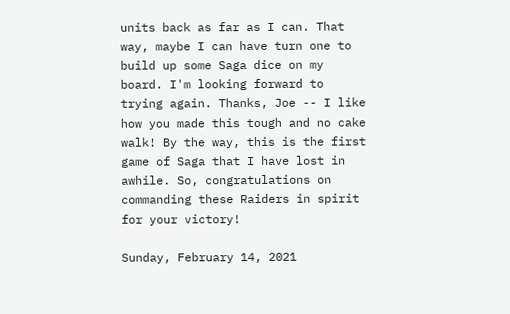units back as far as I can. That way, maybe I can have turn one to build up some Saga dice on my board. I'm looking forward to trying again. Thanks, Joe -- I like how you made this tough and no cake walk! By the way, this is the first game of Saga that I have lost in awhile. So, congratulations on commanding these Raiders in spirit for your victory!

Sunday, February 14, 2021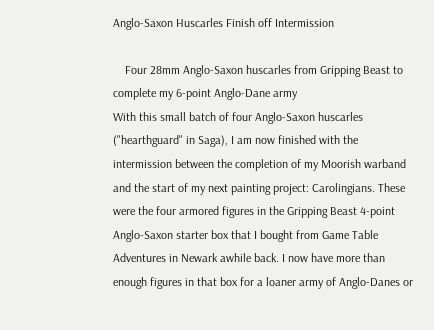Anglo-Saxon Huscarles Finish off Intermission

    Four 28mm Anglo-Saxon huscarles from Gripping Beast to complete my 6-point Anglo-Dane army
With this small batch of four Anglo-Saxon huscarles ("hearthguard" in Saga), I am now finished with the intermission between the completion of my Moorish warband and the start of my next painting project: Carolingians. These were the four armored figures in the Gripping Beast 4-point Anglo-Saxon starter box that I bought from Game Table Adventures in Newark awhile back. I now have more than enough figures in that box for a loaner army of Anglo-Danes or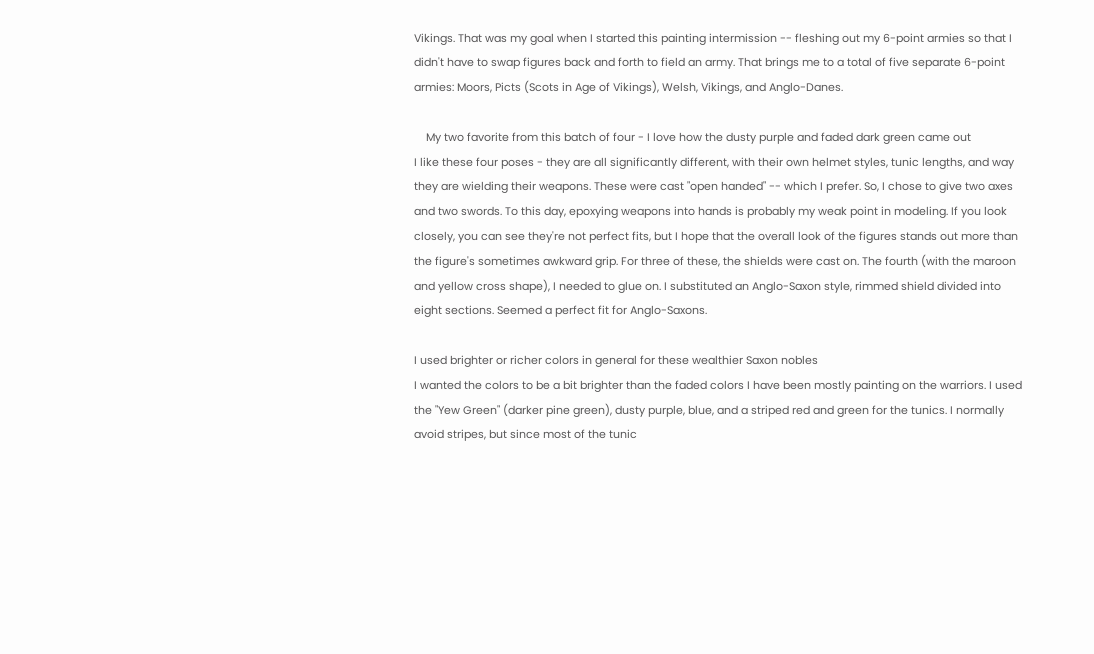Vikings. That was my goal when I started this painting intermission -- fleshing out my 6-point armies so that I didn't have to swap figures back and forth to field an army. That brings me to a total of five separate 6-point armies: Moors, Picts (Scots in Age of Vikings), Welsh, Vikings, and Anglo-Danes.

    My two favorite from this batch of four - I love how the dusty purple and faded dark green came out
I like these four poses - they are all significantly different, with their own helmet styles, tunic lengths, and way they are wielding their weapons. These were cast "open handed" -- which I prefer. So, I chose to give two axes and two swords. To this day, epoxying weapons into hands is probably my weak point in modeling. If you look closely, you can see they're not perfect fits, but I hope that the overall look of the figures stands out more than the figure's sometimes awkward grip. For three of these, the shields were cast on. The fourth (with the maroon and yellow cross shape), I needed to glue on. I substituted an Anglo-Saxon style, rimmed shield divided into eight sections. Seemed a perfect fit for Anglo-Saxons.

I used brighter or richer colors in general for these wealthier Saxon nobles
I wanted the colors to be a bit brighter than the faded colors I have been mostly painting on the warriors. I used the "Yew Green" (darker pine green), dusty purple, blue, and a striped red and green for the tunics. I normally avoid stripes, but since most of the tunic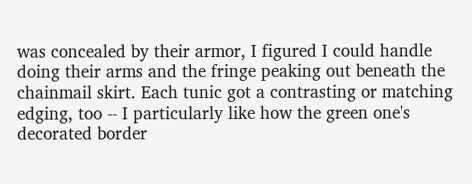was concealed by their armor, I figured I could handle doing their arms and the fringe peaking out beneath the chainmail skirt. Each tunic got a contrasting or matching edging, too -- I particularly like how the green one's decorated border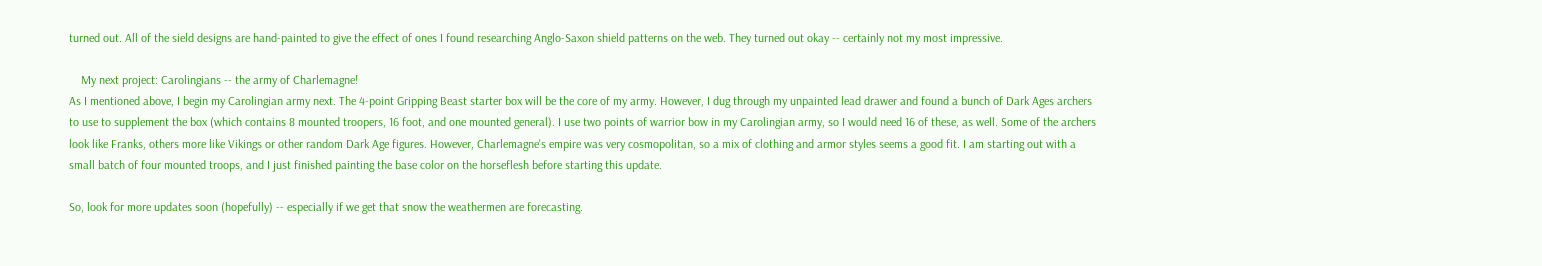turned out. All of the sield designs are hand-painted to give the effect of ones I found researching Anglo-Saxon shield patterns on the web. They turned out okay -- certainly not my most impressive.

    My next project: Carolingians -- the army of Charlemagne!
As I mentioned above, I begin my Carolingian army next. The 4-point Gripping Beast starter box will be the core of my army. However, I dug through my unpainted lead drawer and found a bunch of Dark Ages archers to use to supplement the box (which contains 8 mounted troopers, 16 foot, and one mounted general). I use two points of warrior bow in my Carolingian army, so I would need 16 of these, as well. Some of the archers look like Franks, others more like Vikings or other random Dark Age figures. However, Charlemagne's empire was very cosmopolitan, so a mix of clothing and armor styles seems a good fit. I am starting out with a small batch of four mounted troops, and I just finished painting the base color on the horseflesh before starting this update.

So, look for more updates soon (hopefully) -- especially if we get that snow the weathermen are forecasting.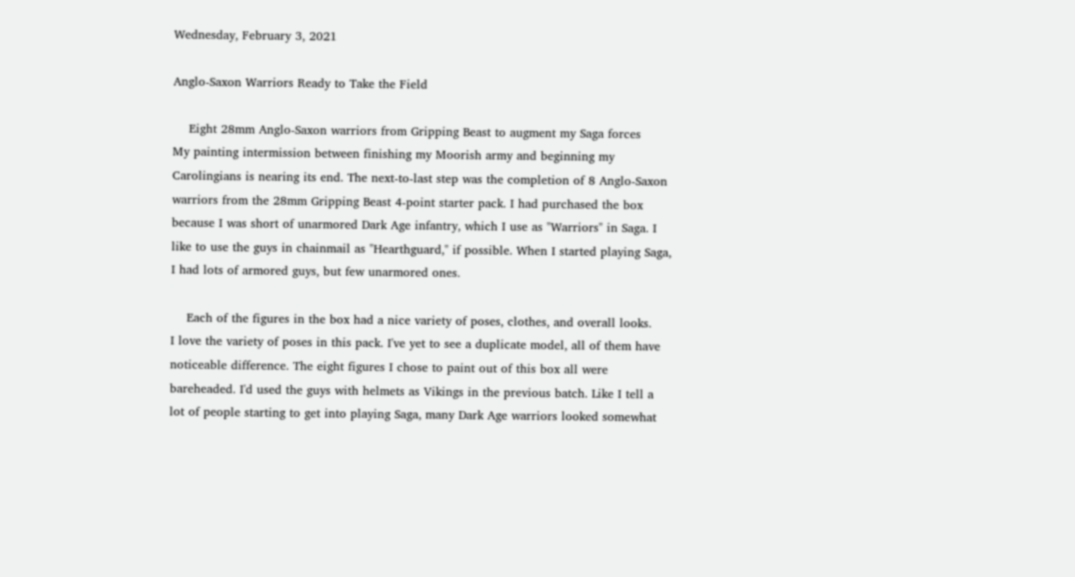Wednesday, February 3, 2021

Anglo-Saxon Warriors Ready to Take the Field

    Eight 28mm Anglo-Saxon warriors from Gripping Beast to augment my Saga forces
My painting intermission between finishing my Moorish army and beginning my Carolingians is nearing its end. The next-to-last step was the completion of 8 Anglo-Saxon warriors from the 28mm Gripping Beast 4-point starter pack. I had purchased the box because I was short of unarmored Dark Age infantry, which I use as "Warriors" in Saga. I like to use the guys in chainmail as "Hearthguard," if possible. When I started playing Saga, I had lots of armored guys, but few unarmored ones.

    Each of the figures in the box had a nice variety of poses, clothes, and overall looks.
I love the variety of poses in this pack. I've yet to see a duplicate model, all of them have noticeable difference. The eight figures I chose to paint out of this box all were bareheaded. I'd used the guys with helmets as Vikings in the previous batch. Like I tell a lot of people starting to get into playing Saga, many Dark Age warriors looked somewhat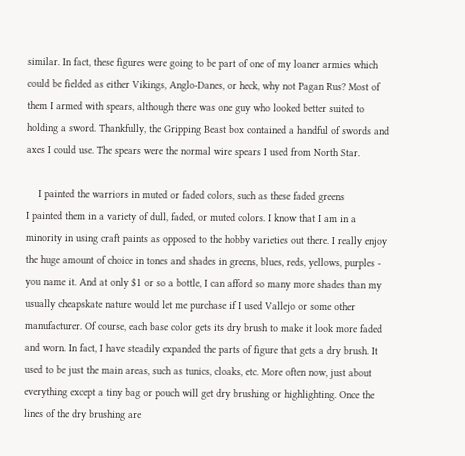similar. In fact, these figures were going to be part of one of my loaner armies which could be fielded as either Vikings, Anglo-Danes, or heck, why not Pagan Rus? Most of them I armed with spears, although there was one guy who looked better suited to holding a sword. Thankfully, the Gripping Beast box contained a handful of swords and axes I could use. The spears were the normal wire spears I used from North Star.

    I painted the warriors in muted or faded colors, such as these faded greens
I painted them in a variety of dull, faded, or muted colors. I know that I am in a minority in using craft paints as opposed to the hobby varieties out there. I really enjoy the huge amount of choice in tones and shades in greens, blues, reds, yellows, purples - you name it. And at only $1 or so a bottle, I can afford so many more shades than my usually cheapskate nature would let me purchase if I used Vallejo or some other manufacturer. Of course, each base color gets its dry brush to make it look more faded and worn. In fact, I have steadily expanded the parts of figure that gets a dry brush. It used to be just the main areas, such as tunics, cloaks, etc. More often now, just about everything except a tiny bag or pouch will get dry brushing or highlighting. Once the lines of the dry brushing are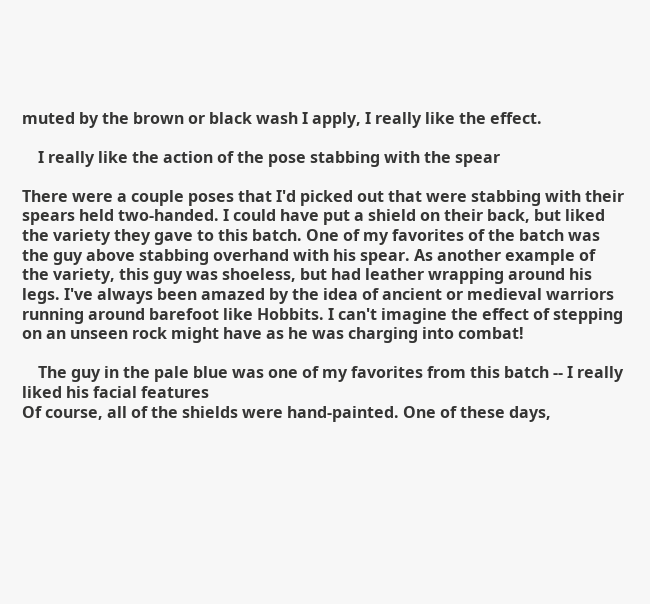muted by the brown or black wash I apply, I really like the effect.

    I really like the action of the pose stabbing with the spear

There were a couple poses that I'd picked out that were stabbing with their spears held two-handed. I could have put a shield on their back, but liked the variety they gave to this batch. One of my favorites of the batch was the guy above stabbing overhand with his spear. As another example of the variety, this guy was shoeless, but had leather wrapping around his legs. I've always been amazed by the idea of ancient or medieval warriors running around barefoot like Hobbits. I can't imagine the effect of stepping on an unseen rock might have as he was charging into combat!

    The guy in the pale blue was one of my favorites from this batch -- I really liked his facial features
Of course, all of the shields were hand-painted. One of these days,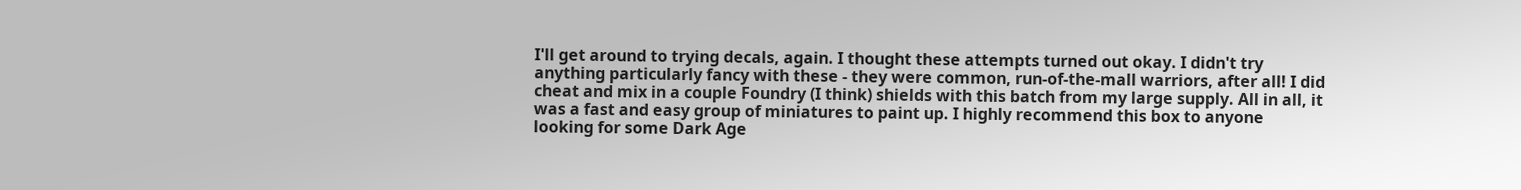I'll get around to trying decals, again. I thought these attempts turned out okay. I didn't try anything particularly fancy with these - they were common, run-of-the-mall warriors, after all! I did cheat and mix in a couple Foundry (I think) shields with this batch from my large supply. All in all, it was a fast and easy group of miniatures to paint up. I highly recommend this box to anyone looking for some Dark Age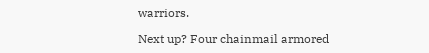warriors.

Next up? Four chainmail armored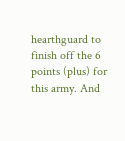hearthguard to finish off the 6 points (plus) for this army. And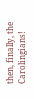then, finally, the Carolingians!